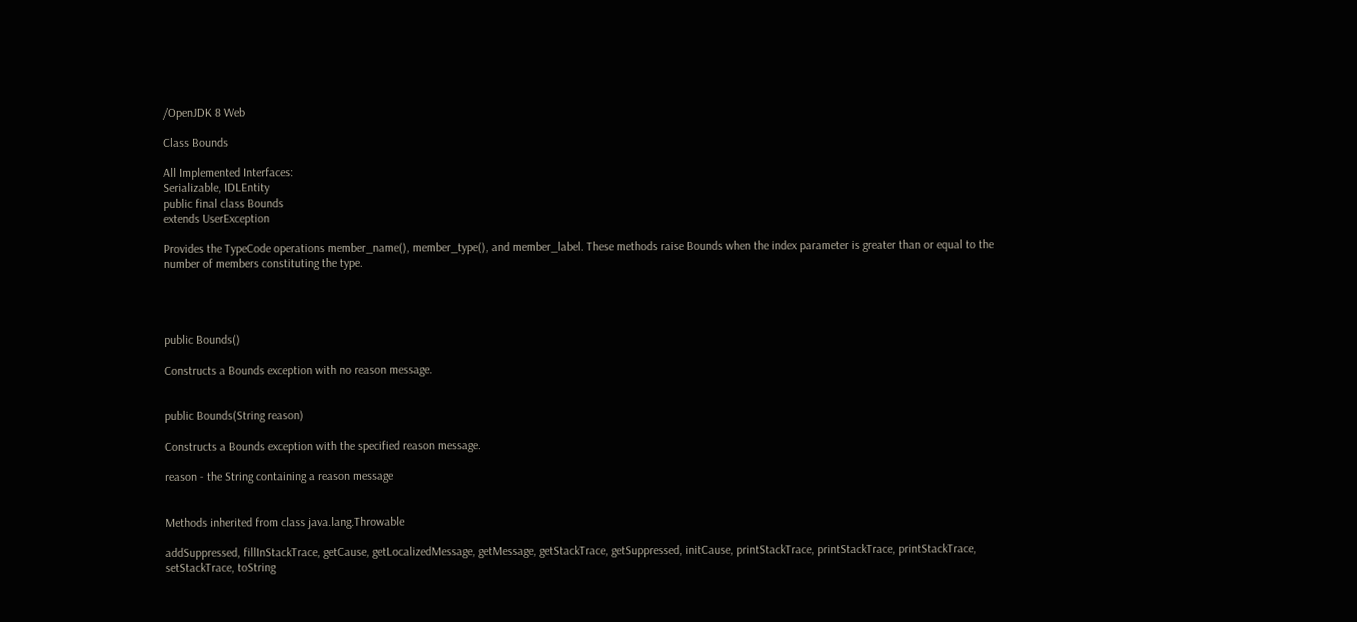/OpenJDK 8 Web

Class Bounds

All Implemented Interfaces:
Serializable, IDLEntity
public final class Bounds
extends UserException

Provides the TypeCode operations member_name(), member_type(), and member_label. These methods raise Bounds when the index parameter is greater than or equal to the number of members constituting the type.




public Bounds()

Constructs a Bounds exception with no reason message.


public Bounds(String reason)

Constructs a Bounds exception with the specified reason message.

reason - the String containing a reason message


Methods inherited from class java.lang.Throwable

addSuppressed, fillInStackTrace, getCause, getLocalizedMessage, getMessage, getStackTrace, getSuppressed, initCause, printStackTrace, printStackTrace, printStackTrace, setStackTrace, toString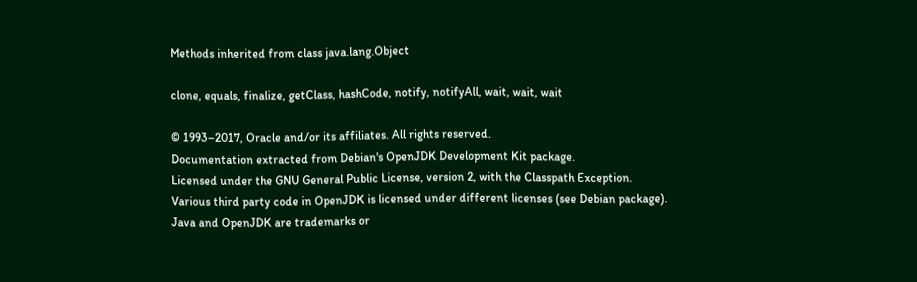Methods inherited from class java.lang.Object

clone, equals, finalize, getClass, hashCode, notify, notifyAll, wait, wait, wait

© 1993–2017, Oracle and/or its affiliates. All rights reserved.
Documentation extracted from Debian's OpenJDK Development Kit package.
Licensed under the GNU General Public License, version 2, with the Classpath Exception.
Various third party code in OpenJDK is licensed under different licenses (see Debian package).
Java and OpenJDK are trademarks or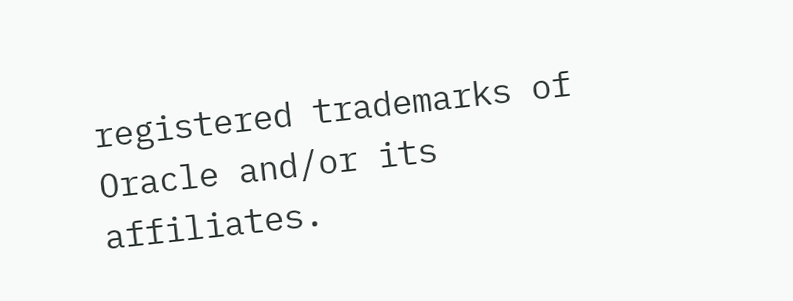registered trademarks of Oracle and/or its affiliates.